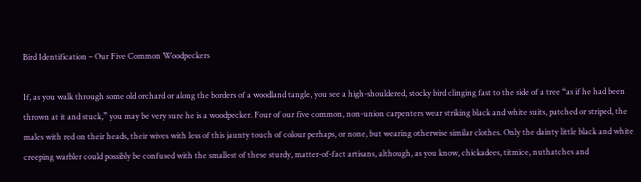Bird Identification – Our Five Common Woodpeckers

If, as you walk through some old orchard or along the borders of a woodland tangle, you see a high-shouldered, stocky bird clinging fast to the side of a tree “as if he had been thrown at it and stuck,” you may be very sure he is a woodpecker. Four of our five common, non-union carpenters wear striking black and white suits, patched or striped, the males with red on their heads, their wives with less of this jaunty touch of colour perhaps, or none, but wearing otherwise similar clothes. Only the dainty little black and white creeping warbler could possibly be confused with the smallest of these sturdy, matter-of-fact artisans, although, as you know, chickadees, titmice, nuthatches and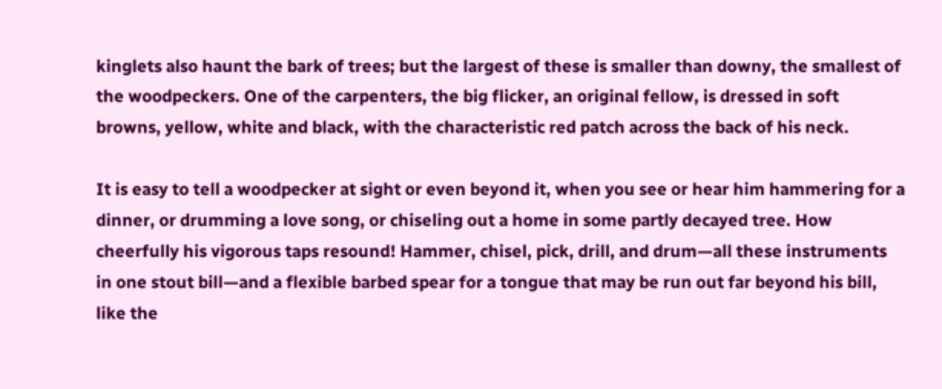kinglets also haunt the bark of trees; but the largest of these is smaller than downy, the smallest of the woodpeckers. One of the carpenters, the big flicker, an original fellow, is dressed in soft browns, yellow, white and black, with the characteristic red patch across the back of his neck.

It is easy to tell a woodpecker at sight or even beyond it, when you see or hear him hammering for a dinner, or drumming a love song, or chiseling out a home in some partly decayed tree. How cheerfully his vigorous taps resound! Hammer, chisel, pick, drill, and drum—all these instruments in one stout bill—and a flexible barbed spear for a tongue that may be run out far beyond his bill, like the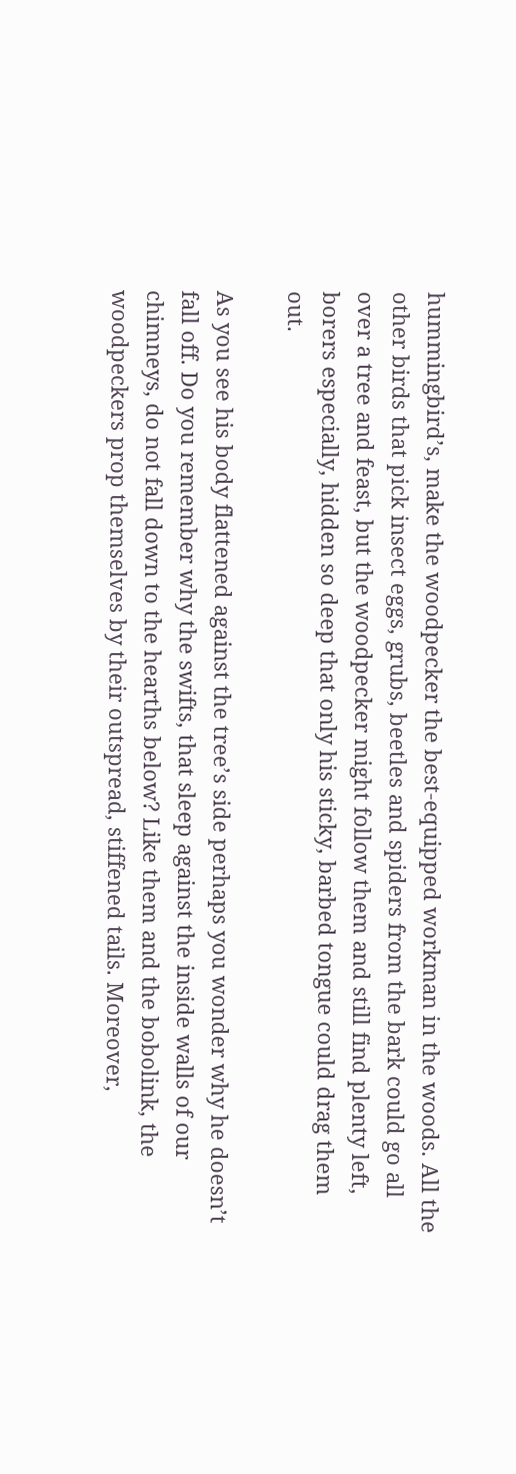hummingbird’s, make the woodpecker the best-equipped workman in the woods. All the other birds that pick insect eggs, grubs, beetles and spiders from the bark could go all over a tree and feast, but the woodpecker might follow them and still find plenty left, borers especially, hidden so deep that only his sticky, barbed tongue could drag them out.

As you see his body flattened against the tree’s side perhaps you wonder why he doesn’t fall off. Do you remember why the swifts, that sleep against the inside walls of our chimneys, do not fall down to the hearths below? Like them and the bobolink, the woodpeckers prop themselves by their outspread, stiffened tails. Moreover,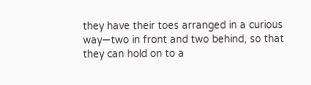they have their toes arranged in a curious way—two in front and two behind, so that they can hold on to a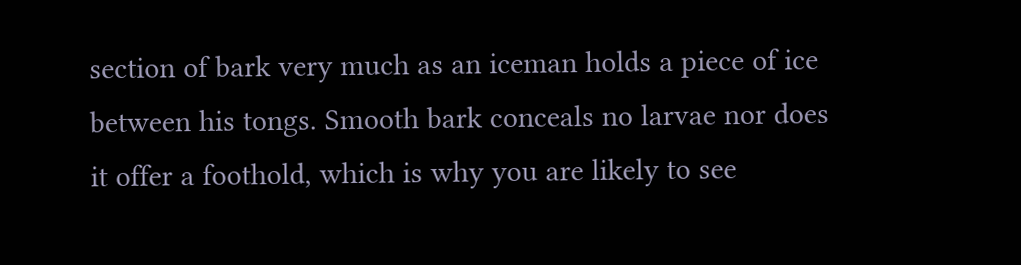section of bark very much as an iceman holds a piece of ice between his tongs. Smooth bark conceals no larvae nor does it offer a foothold, which is why you are likely to see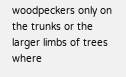woodpeckers only on the trunks or the larger limbs of trees where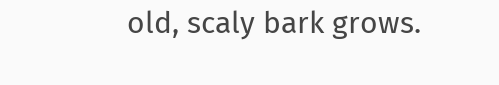old, scaly bark grows.